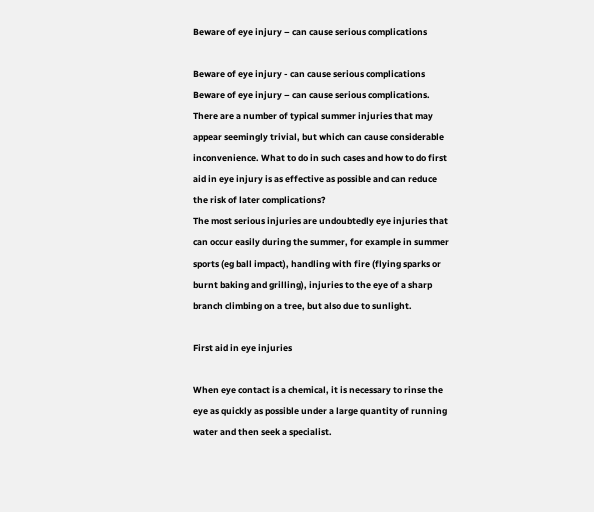Beware of eye injury – can cause serious complications

Beware of eye injury - can cause serious complications
Beware of eye injury – can cause serious complications. There are a number of typical summer injuries that may appear seemingly trivial, but which can cause considerable inconvenience. What to do in such cases and how to do first aid in eye injury is as effective as possible and can reduce the risk of later complications?
The most serious injuries are undoubtedly eye injuries that can occur easily during the summer, for example in summer sports (eg ball impact), handling with fire (flying sparks or burnt baking and grilling), injuries to the eye of a sharp branch climbing on a tree, but also due to sunlight.

First aid in eye injuries

When eye contact is a chemical, it is necessary to rinse the eye as quickly as possible under a large quantity of running water and then seek a specialist.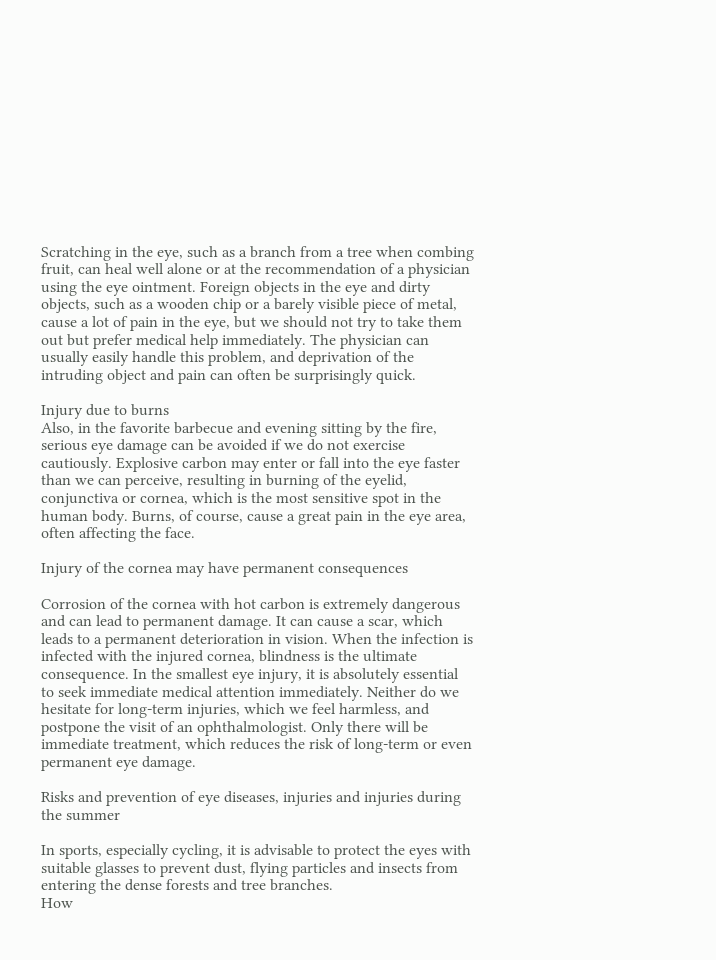Scratching in the eye, such as a branch from a tree when combing fruit, can heal well alone or at the recommendation of a physician using the eye ointment. Foreign objects in the eye and dirty objects, such as a wooden chip or a barely visible piece of metal, cause a lot of pain in the eye, but we should not try to take them out but prefer medical help immediately. The physician can usually easily handle this problem, and deprivation of the intruding object and pain can often be surprisingly quick.

Injury due to burns
Also, in the favorite barbecue and evening sitting by the fire, serious eye damage can be avoided if we do not exercise cautiously. Explosive carbon may enter or fall into the eye faster than we can perceive, resulting in burning of the eyelid, conjunctiva or cornea, which is the most sensitive spot in the human body. Burns, of course, cause a great pain in the eye area, often affecting the face.

Injury of the cornea may have permanent consequences

Corrosion of the cornea with hot carbon is extremely dangerous and can lead to permanent damage. It can cause a scar, which leads to a permanent deterioration in vision. When the infection is infected with the injured cornea, blindness is the ultimate consequence. In the smallest eye injury, it is absolutely essential to seek immediate medical attention immediately. Neither do we hesitate for long-term injuries, which we feel harmless, and postpone the visit of an ophthalmologist. Only there will be immediate treatment, which reduces the risk of long-term or even permanent eye damage.

Risks and prevention of eye diseases, injuries and injuries during the summer

In sports, especially cycling, it is advisable to protect the eyes with suitable glasses to prevent dust, flying particles and insects from entering the dense forests and tree branches.
How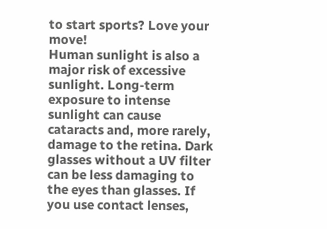to start sports? Love your move!
Human sunlight is also a major risk of excessive sunlight. Long-term exposure to intense sunlight can cause cataracts and, more rarely, damage to the retina. Dark glasses without a UV filter can be less damaging to the eyes than glasses. If you use contact lenses,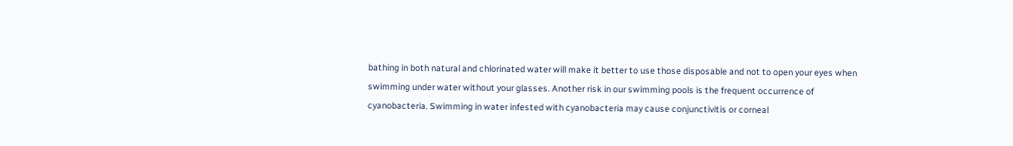bathing in both natural and chlorinated water will make it better to use those disposable and not to open your eyes when swimming under water without your glasses. Another risk in our swimming pools is the frequent occurrence of cyanobacteria. Swimming in water infested with cyanobacteria may cause conjunctivitis or corneal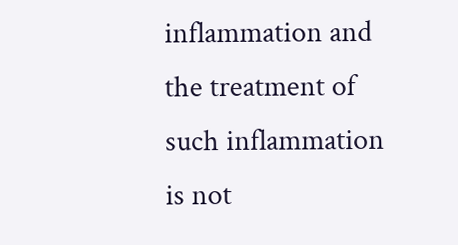inflammation and the treatment of such inflammation is not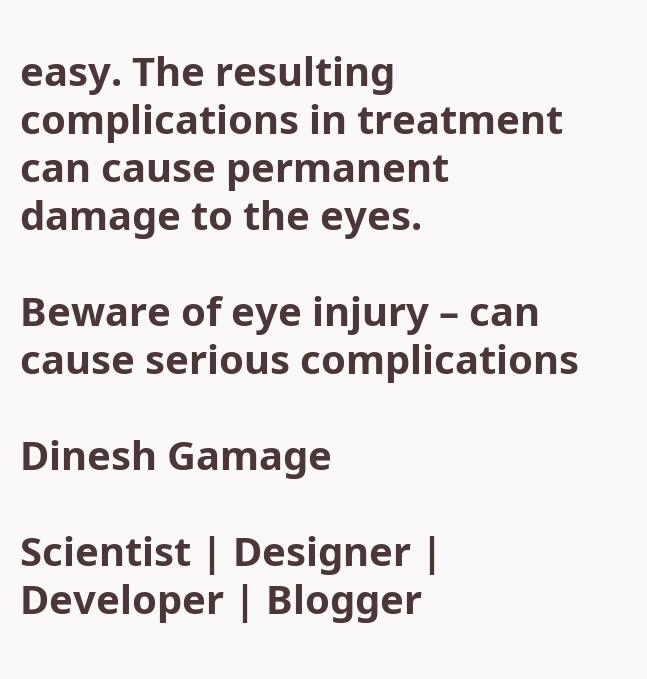easy. The resulting complications in treatment can cause permanent damage to the eyes.

Beware of eye injury – can cause serious complications

Dinesh Gamage

Scientist | Designer | Developer | Blogger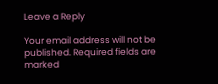Leave a Reply

Your email address will not be published. Required fields are marked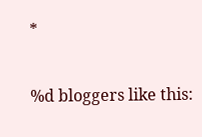*

%d bloggers like this: